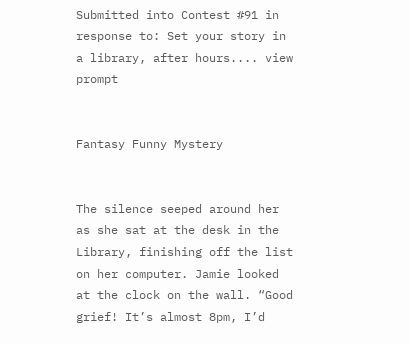Submitted into Contest #91 in response to: Set your story in a library, after hours.... view prompt


Fantasy Funny Mystery


The silence seeped around her as she sat at the desk in the Library, finishing off the list on her computer. Jamie looked at the clock on the wall. “Good grief! It’s almost 8pm, I’d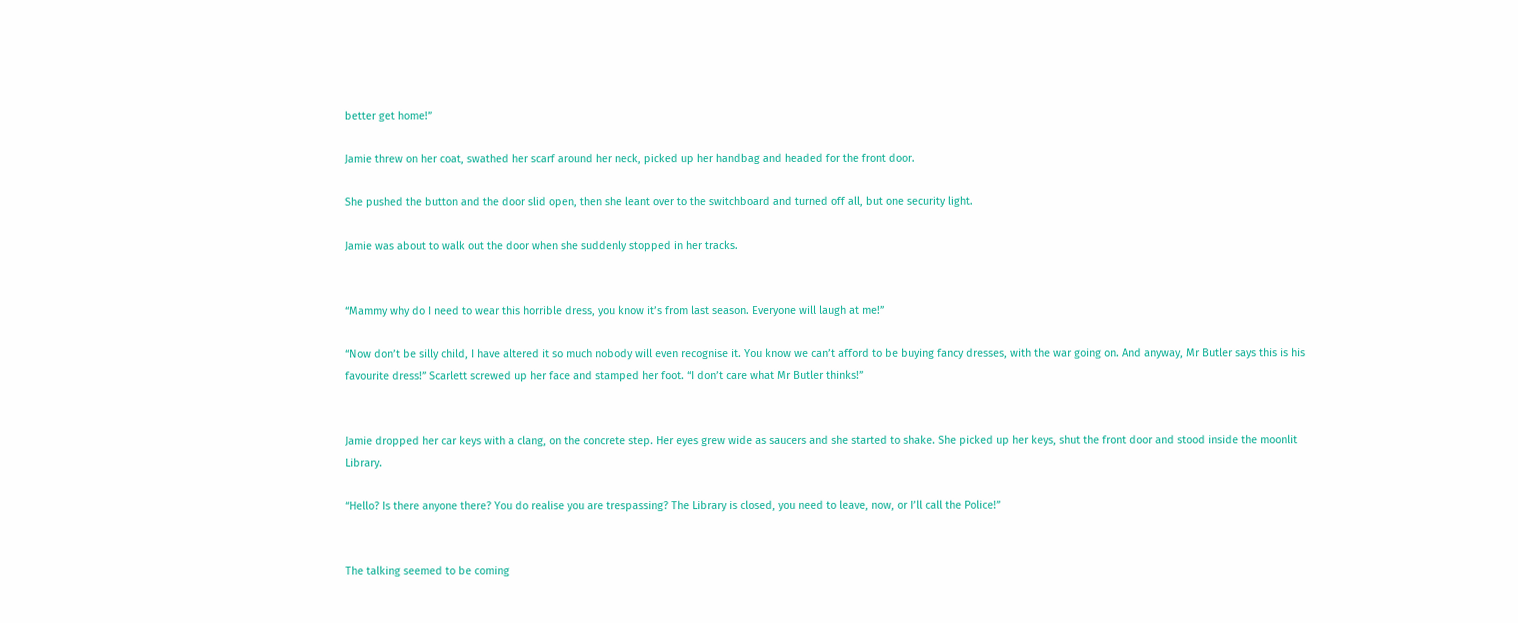better get home!”

Jamie threw on her coat, swathed her scarf around her neck, picked up her handbag and headed for the front door.

She pushed the button and the door slid open, then she leant over to the switchboard and turned off all, but one security light.

Jamie was about to walk out the door when she suddenly stopped in her tracks.


“Mammy why do I need to wear this horrible dress, you know it’s from last season. Everyone will laugh at me!”

“Now don’t be silly child, I have altered it so much nobody will even recognise it. You know we can’t afford to be buying fancy dresses, with the war going on. And anyway, Mr Butler says this is his favourite dress!” Scarlett screwed up her face and stamped her foot. “I don’t care what Mr Butler thinks!”


Jamie dropped her car keys with a clang, on the concrete step. Her eyes grew wide as saucers and she started to shake. She picked up her keys, shut the front door and stood inside the moonlit Library.

“Hello? Is there anyone there? You do realise you are trespassing? The Library is closed, you need to leave, now, or I’ll call the Police!”


The talking seemed to be coming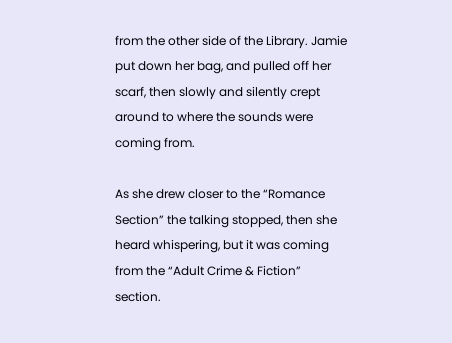from the other side of the Library. Jamie put down her bag, and pulled off her scarf, then slowly and silently crept around to where the sounds were coming from.

As she drew closer to the “Romance Section” the talking stopped, then she heard whispering, but it was coming from the “Adult Crime & Fiction” section.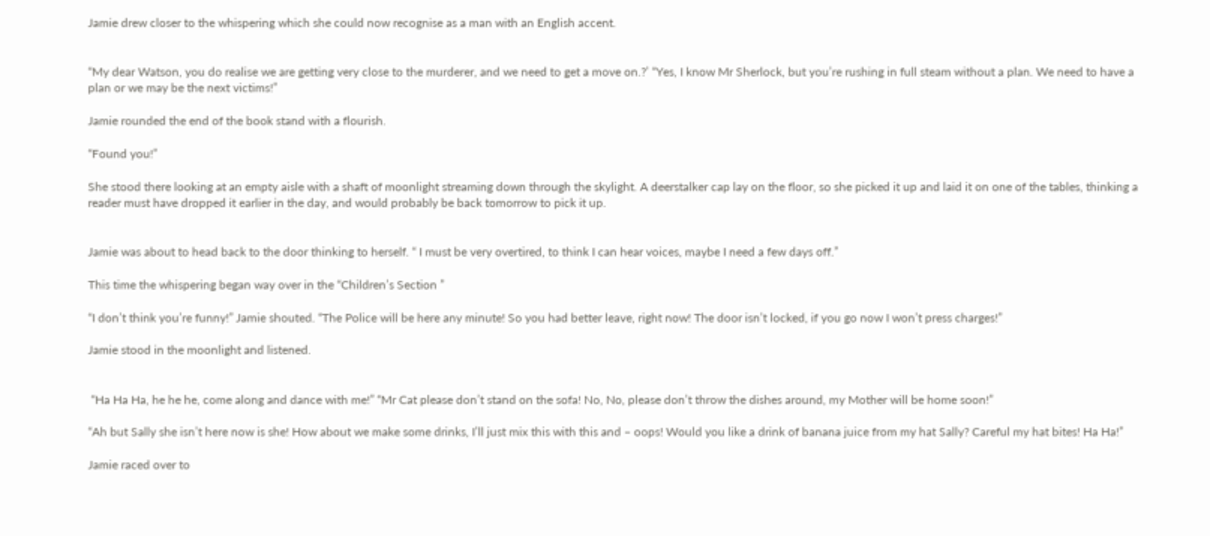Jamie drew closer to the whispering which she could now recognise as a man with an English accent.


“My dear Watson, you do realise we are getting very close to the murderer, and we need to get a move on.?’ “Yes, I know Mr Sherlock, but you’re rushing in full steam without a plan. We need to have a plan or we may be the next victims!”

Jamie rounded the end of the book stand with a flourish.

“Found you!”

She stood there looking at an empty aisle with a shaft of moonlight streaming down through the skylight. A deerstalker cap lay on the floor, so she picked it up and laid it on one of the tables, thinking a reader must have dropped it earlier in the day, and would probably be back tomorrow to pick it up.


Jamie was about to head back to the door thinking to herself. “ I must be very overtired, to think I can hear voices, maybe I need a few days off.”

This time the whispering began way over in the “Children’s Section ”

“I don’t think you’re funny!” Jamie shouted. “The Police will be here any minute! So you had better leave, right now! The door isn’t locked, if you go now I won’t press charges!”

Jamie stood in the moonlight and listened.


 “Ha Ha Ha, he he he, come along and dance with me!” “Mr Cat please don’t stand on the sofa! No, No, please don’t throw the dishes around, my Mother will be home soon!”

“Ah but Sally she isn’t here now is she! How about we make some drinks, I’ll just mix this with this and – oops! Would you like a drink of banana juice from my hat Sally? Careful my hat bites! Ha Ha!”

Jamie raced over to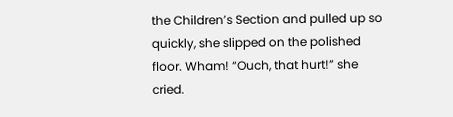the Children’s Section and pulled up so quickly, she slipped on the polished floor. Wham! “Ouch, that hurt!” she cried.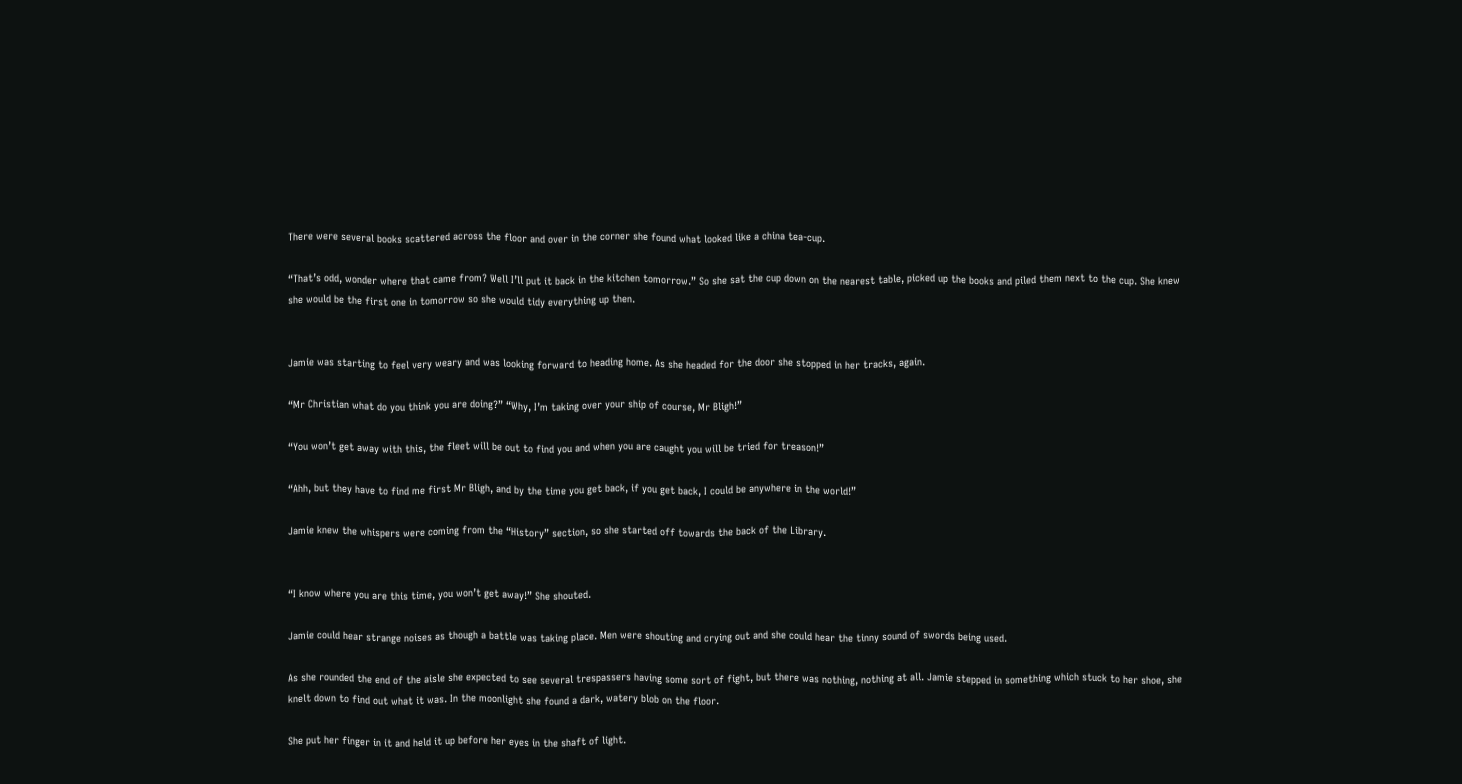There were several books scattered across the floor and over in the corner she found what looked like a china tea-cup.

“That’s odd, wonder where that came from? Well I’ll put it back in the kitchen tomorrow.” So she sat the cup down on the nearest table, picked up the books and piled them next to the cup. She knew she would be the first one in tomorrow so she would tidy everything up then.


Jamie was starting to feel very weary and was looking forward to heading home. As she headed for the door she stopped in her tracks, again.

“Mr Christian what do you think you are doing?” “Why, I’m taking over your ship of course, Mr Bligh!”

“You won’t get away with this, the fleet will be out to find you and when you are caught you will be tried for treason!”

“Ahh, but they have to find me first Mr Bligh, and by the time you get back, if you get back, I could be anywhere in the world!”

Jamie knew the whispers were coming from the “History” section, so she started off towards the back of the Library.


“I know where you are this time, you won’t get away!” She shouted.

Jamie could hear strange noises as though a battle was taking place. Men were shouting and crying out and she could hear the tinny sound of swords being used.

As she rounded the end of the aisle she expected to see several trespassers having some sort of fight, but there was nothing, nothing at all. Jamie stepped in something which stuck to her shoe, she knelt down to find out what it was. In the moonlight she found a dark, watery blob on the floor.

She put her finger in it and held it up before her eyes in the shaft of light.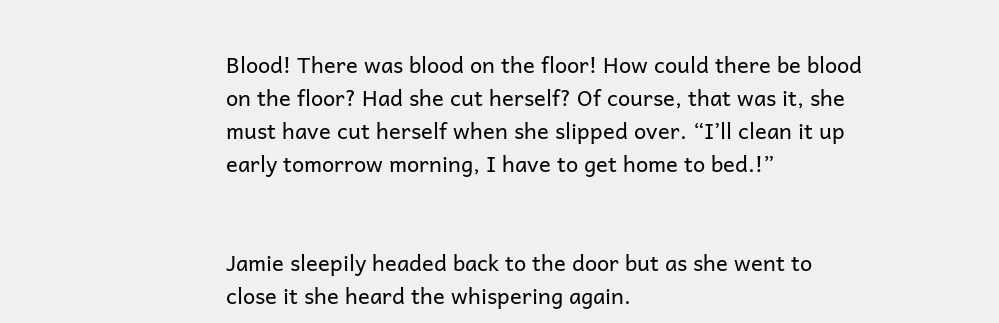Blood! There was blood on the floor! How could there be blood on the floor? Had she cut herself? Of course, that was it, she must have cut herself when she slipped over. “I’ll clean it up early tomorrow morning, I have to get home to bed.!”


Jamie sleepily headed back to the door but as she went to close it she heard the whispering again.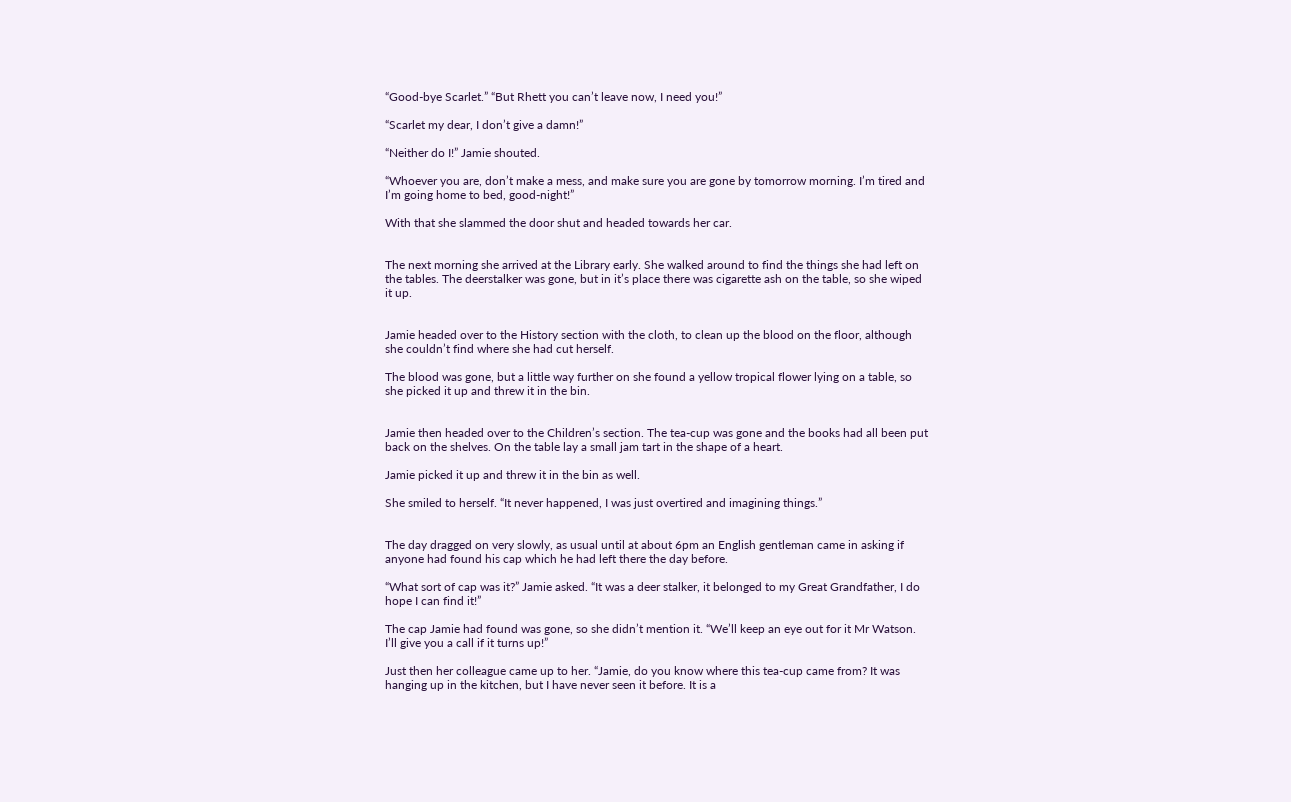“Good-bye Scarlet.” “But Rhett you can’t leave now, I need you!”

“Scarlet my dear, I don’t give a damn!”

“Neither do I!” Jamie shouted.

“Whoever you are, don’t make a mess, and make sure you are gone by tomorrow morning. I’m tired and I’m going home to bed, good-night!”

With that she slammed the door shut and headed towards her car.


The next morning she arrived at the Library early. She walked around to find the things she had left on the tables. The deerstalker was gone, but in it’s place there was cigarette ash on the table, so she wiped it up.


Jamie headed over to the History section with the cloth, to clean up the blood on the floor, although she couldn’t find where she had cut herself.

The blood was gone, but a little way further on she found a yellow tropical flower lying on a table, so she picked it up and threw it in the bin.


Jamie then headed over to the Children’s section. The tea-cup was gone and the books had all been put back on the shelves. On the table lay a small jam tart in the shape of a heart.

Jamie picked it up and threw it in the bin as well.

She smiled to herself. “It never happened, I was just overtired and imagining things.”


The day dragged on very slowly, as usual until at about 6pm an English gentleman came in asking if anyone had found his cap which he had left there the day before.

“What sort of cap was it?” Jamie asked. “It was a deer stalker, it belonged to my Great Grandfather, I do hope I can find it!”

The cap Jamie had found was gone, so she didn’t mention it. “We’ll keep an eye out for it Mr Watson. I’ll give you a call if it turns up!”

Just then her colleague came up to her. “Jamie, do you know where this tea-cup came from? It was hanging up in the kitchen, but I have never seen it before. It is a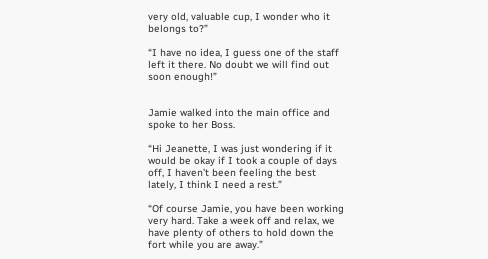very old, valuable cup, I wonder who it belongs to?”

“I have no idea, I guess one of the staff left it there. No doubt we will find out soon enough!”


Jamie walked into the main office and spoke to her Boss.

“Hi Jeanette, I was just wondering if it would be okay if I took a couple of days off, I haven’t been feeling the best lately, I think I need a rest.”

“Of course Jamie, you have been working very hard. Take a week off and relax, we have plenty of others to hold down the fort while you are away.”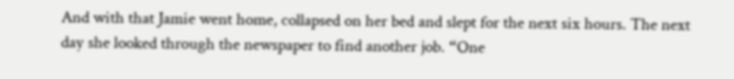And with that Jamie went home, collapsed on her bed and slept for the next six hours. The next day she looked through the newspaper to find another job. “One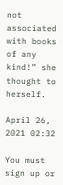not associated with books of any kind!” she thought to herself.

April 26, 2021 02:32

You must sign up or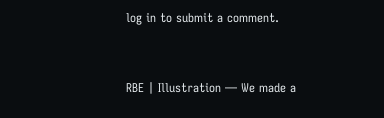log in to submit a comment.


RBE | Illustration — We made a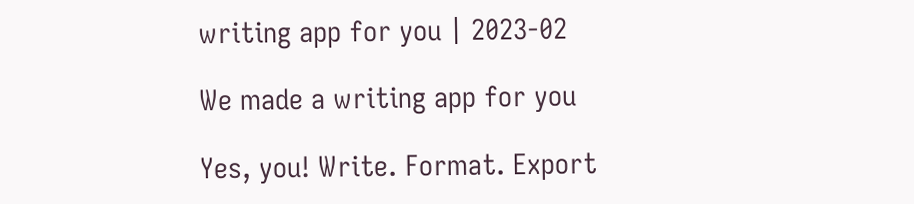writing app for you | 2023-02

We made a writing app for you

Yes, you! Write. Format. Export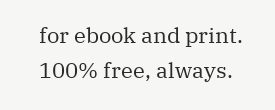for ebook and print. 100% free, always.